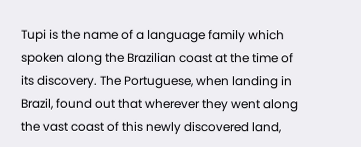Tupi is the name of a language family which spoken along the Brazilian coast at the time of its discovery. The Portuguese, when landing in Brazil, found out that wherever they went along the vast coast of this newly discovered land,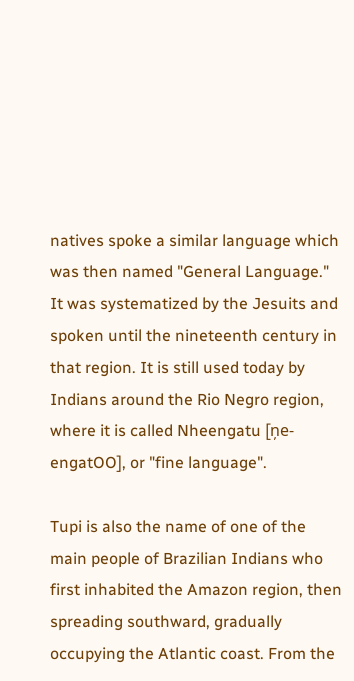natives spoke a similar language which was then named "General Language." It was systematized by the Jesuits and spoken until the nineteenth century in that region. It is still used today by Indians around the Rio Negro region, where it is called Nheengatu [ņe-engatOO], or "fine language".

Tupi is also the name of one of the main people of Brazilian Indians who first inhabited the Amazon region, then spreading southward, gradually occupying the Atlantic coast. From the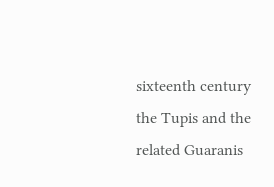sixteenth century the Tupis and the related Guaranis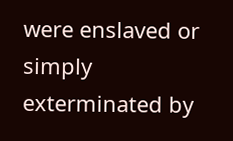were enslaved or simply exterminated by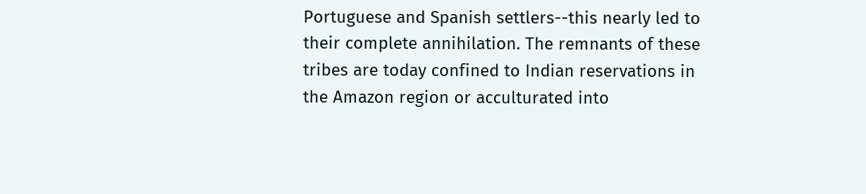Portuguese and Spanish settlers--this nearly led to their complete annihilation. The remnants of these tribes are today confined to Indian reservations in the Amazon region or acculturated into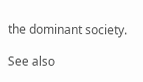the dominant society.

See also